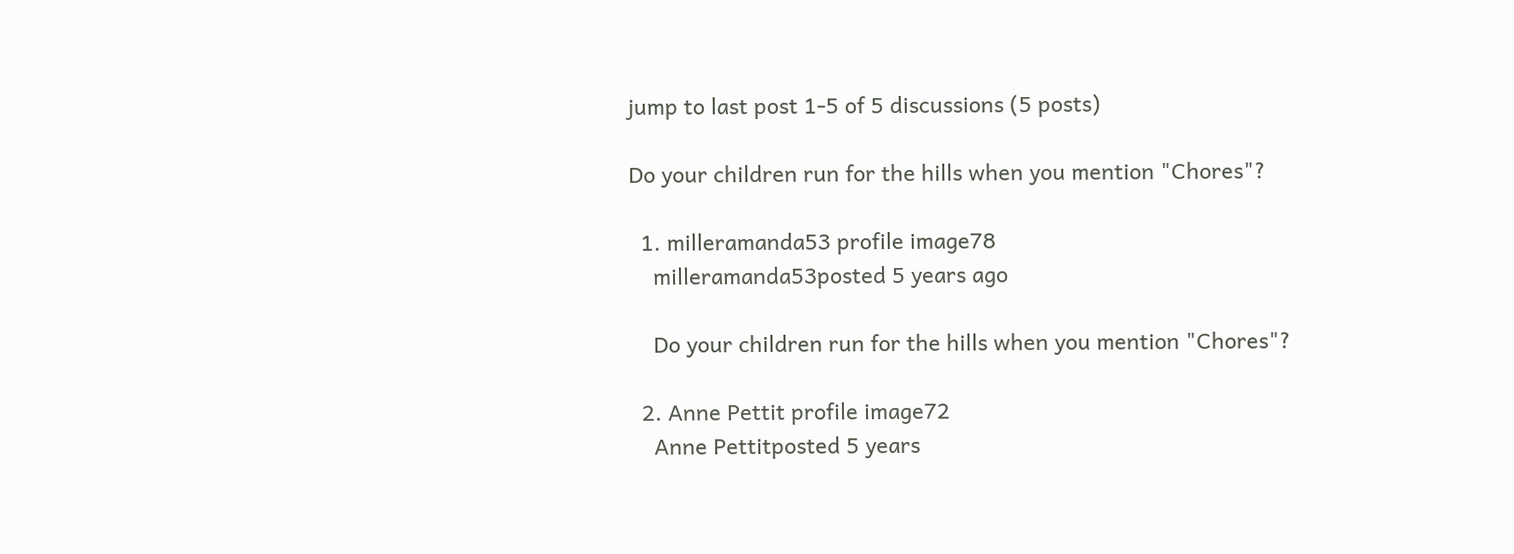jump to last post 1-5 of 5 discussions (5 posts)

Do your children run for the hills when you mention "Chores"?

  1. milleramanda53 profile image78
    milleramanda53posted 5 years ago

    Do your children run for the hills when you mention "Chores"?

  2. Anne Pettit profile image72
    Anne Pettitposted 5 years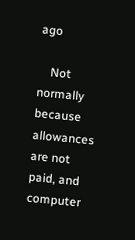ago

    Not normally because allowances are not paid, and computer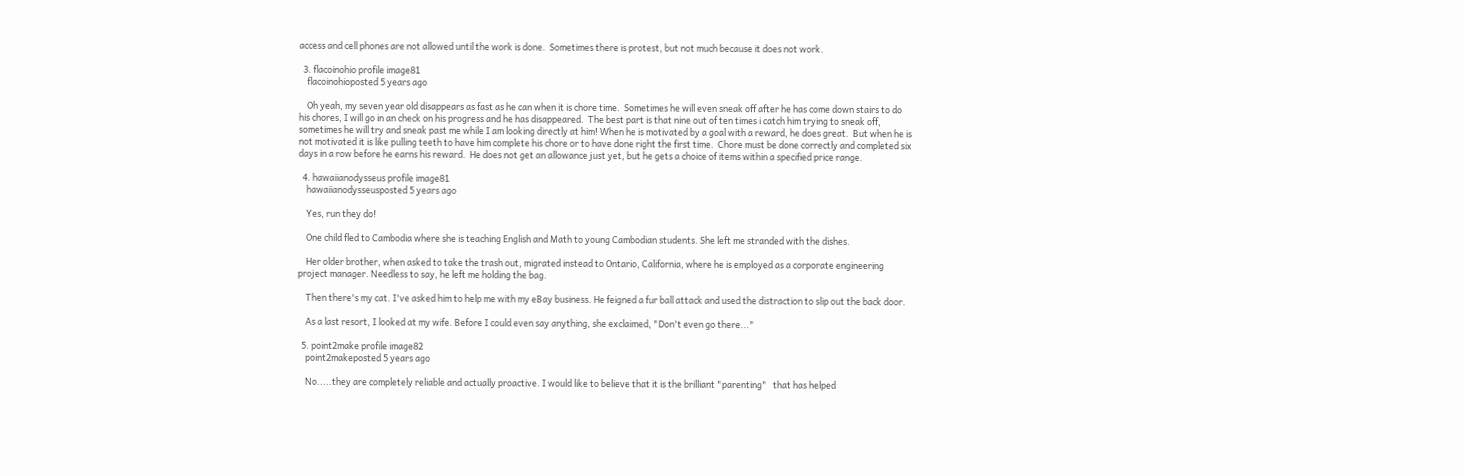access and cell phones are not allowed until the work is done.  Sometimes there is protest, but not much because it does not work.

  3. flacoinohio profile image81
    flacoinohioposted 5 years ago

    Oh yeah, my seven year old disappears as fast as he can when it is chore time.  Sometimes he will even sneak off after he has come down stairs to do his chores, I will go in an check on his progress and he has disappeared.  The best part is that nine out of ten times i catch him trying to sneak off, sometimes he will try and sneak past me while I am looking directly at him! When he is motivated by a goal with a reward, he does great.  But when he is not motivated it is like pulling teeth to have him complete his chore or to have done right the first time.  Chore must be done correctly and completed six days in a row before he earns his reward.  He does not get an allowance just yet, but he gets a choice of items within a specified price range.

  4. hawaiianodysseus profile image81
    hawaiianodysseusposted 5 years ago

    Yes, run they do!

    One child fled to Cambodia where she is teaching English and Math to young Cambodian students. She left me stranded with the dishes.

    Her older brother, when asked to take the trash out, migrated instead to Ontario, California, where he is employed as a corporate engineering project manager. Needless to say, he left me holding the bag.

    Then there's my cat. I've asked him to help me with my eBay business. He feigned a fur ball attack and used the distraction to slip out the back door.

    As a last resort, I looked at my wife. Before I could even say anything, she exclaimed, "Don't even go there..."

  5. point2make profile image82
    point2makeposted 5 years ago

    No.....they are completely reliable and actually proactive. I would like to believe that it is the brilliant "parenting"   that has helped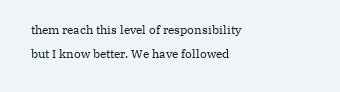them reach this level of responsibility but I know better. We have followed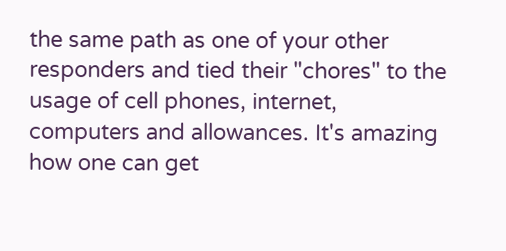the same path as one of your other responders and tied their "chores" to the usage of cell phones, internet, computers and allowances. It's amazing how one can get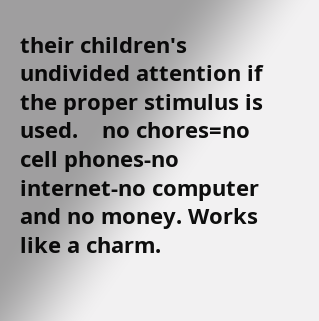their children's undivided attention if the proper stimulus is used.    no chores=no cell phones-no internet-no computer and no money. Works like a charm.